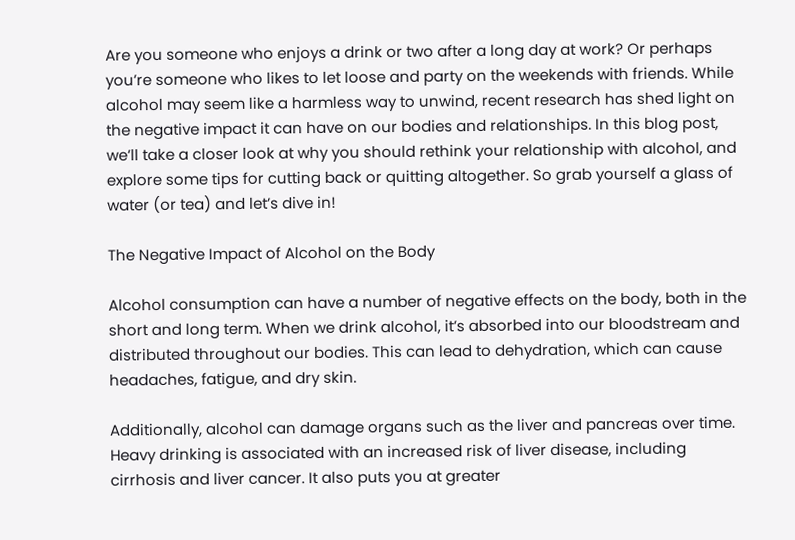Are you someone who enjoys a drink or two after a long day at work? Or perhaps you’re someone who likes to let loose and party on the weekends with friends. While alcohol may seem like a harmless way to unwind, recent research has shed light on the negative impact it can have on our bodies and relationships. In this blog post, we’ll take a closer look at why you should rethink your relationship with alcohol, and explore some tips for cutting back or quitting altogether. So grab yourself a glass of water (or tea) and let’s dive in!

The Negative Impact of Alcohol on the Body

Alcohol consumption can have a number of negative effects on the body, both in the short and long term. When we drink alcohol, it’s absorbed into our bloodstream and distributed throughout our bodies. This can lead to dehydration, which can cause headaches, fatigue, and dry skin.

Additionally, alcohol can damage organs such as the liver and pancreas over time. Heavy drinking is associated with an increased risk of liver disease, including cirrhosis and liver cancer. It also puts you at greater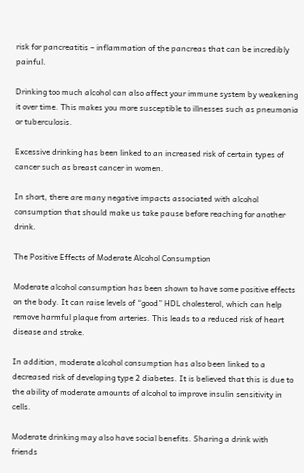risk for pancreatitis – inflammation of the pancreas that can be incredibly painful.

Drinking too much alcohol can also affect your immune system by weakening it over time. This makes you more susceptible to illnesses such as pneumonia or tuberculosis.

Excessive drinking has been linked to an increased risk of certain types of cancer such as breast cancer in women.

In short, there are many negative impacts associated with alcohol consumption that should make us take pause before reaching for another drink.

The Positive Effects of Moderate Alcohol Consumption

Moderate alcohol consumption has been shown to have some positive effects on the body. It can raise levels of “good” HDL cholesterol, which can help remove harmful plaque from arteries. This leads to a reduced risk of heart disease and stroke.

In addition, moderate alcohol consumption has also been linked to a decreased risk of developing type 2 diabetes. It is believed that this is due to the ability of moderate amounts of alcohol to improve insulin sensitivity in cells.

Moderate drinking may also have social benefits. Sharing a drink with friends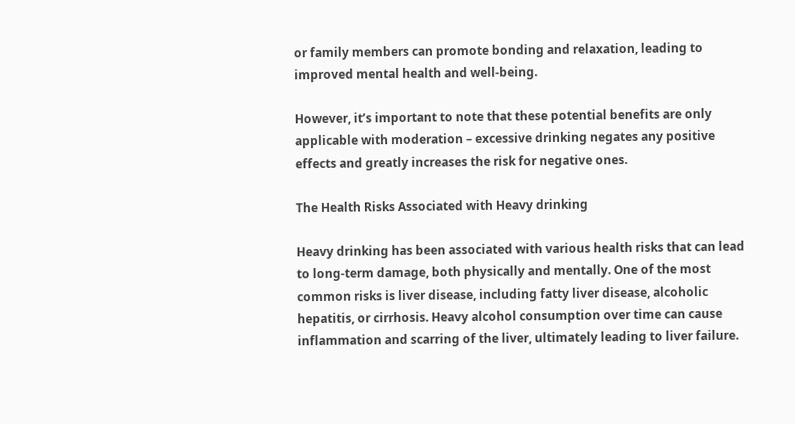or family members can promote bonding and relaxation, leading to improved mental health and well-being.

However, it’s important to note that these potential benefits are only applicable with moderation – excessive drinking negates any positive effects and greatly increases the risk for negative ones.

The Health Risks Associated with Heavy drinking

Heavy drinking has been associated with various health risks that can lead to long-term damage, both physically and mentally. One of the most common risks is liver disease, including fatty liver disease, alcoholic hepatitis, or cirrhosis. Heavy alcohol consumption over time can cause inflammation and scarring of the liver, ultimately leading to liver failure.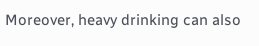Moreover, heavy drinking can also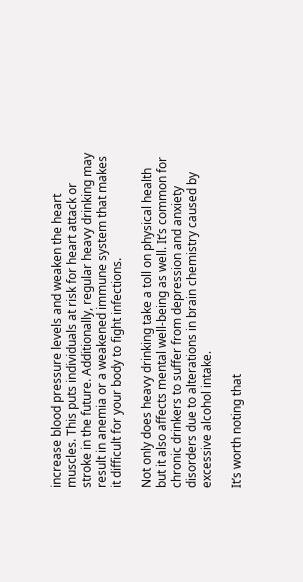increase blood pressure levels and weaken the heart muscles. This puts individuals at risk for heart attack or stroke in the future. Additionally, regular heavy drinking may result in anemia or a weakened immune system that makes it difficult for your body to fight infections.

Not only does heavy drinking take a toll on physical health but it also affects mental well-being as well. It’s common for chronic drinkers to suffer from depression and anxiety disorders due to alterations in brain chemistry caused by excessive alcohol intake.

It’s worth noting that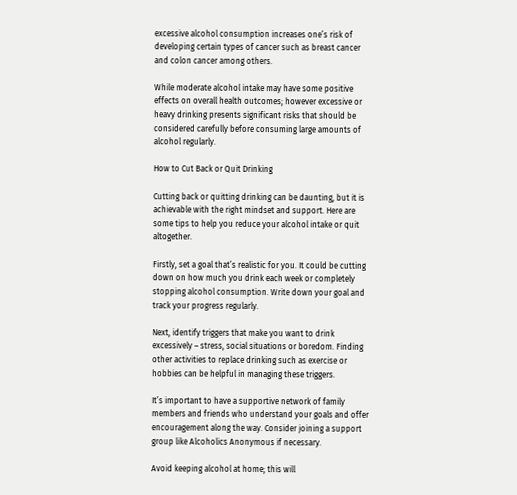excessive alcohol consumption increases one’s risk of developing certain types of cancer such as breast cancer and colon cancer among others.

While moderate alcohol intake may have some positive effects on overall health outcomes; however excessive or heavy drinking presents significant risks that should be considered carefully before consuming large amounts of alcohol regularly.

How to Cut Back or Quit Drinking

Cutting back or quitting drinking can be daunting, but it is achievable with the right mindset and support. Here are some tips to help you reduce your alcohol intake or quit altogether.

Firstly, set a goal that’s realistic for you. It could be cutting down on how much you drink each week or completely stopping alcohol consumption. Write down your goal and track your progress regularly.

Next, identify triggers that make you want to drink excessively – stress, social situations or boredom. Finding other activities to replace drinking such as exercise or hobbies can be helpful in managing these triggers.

It’s important to have a supportive network of family members and friends who understand your goals and offer encouragement along the way. Consider joining a support group like Alcoholics Anonymous if necessary.

Avoid keeping alcohol at home; this will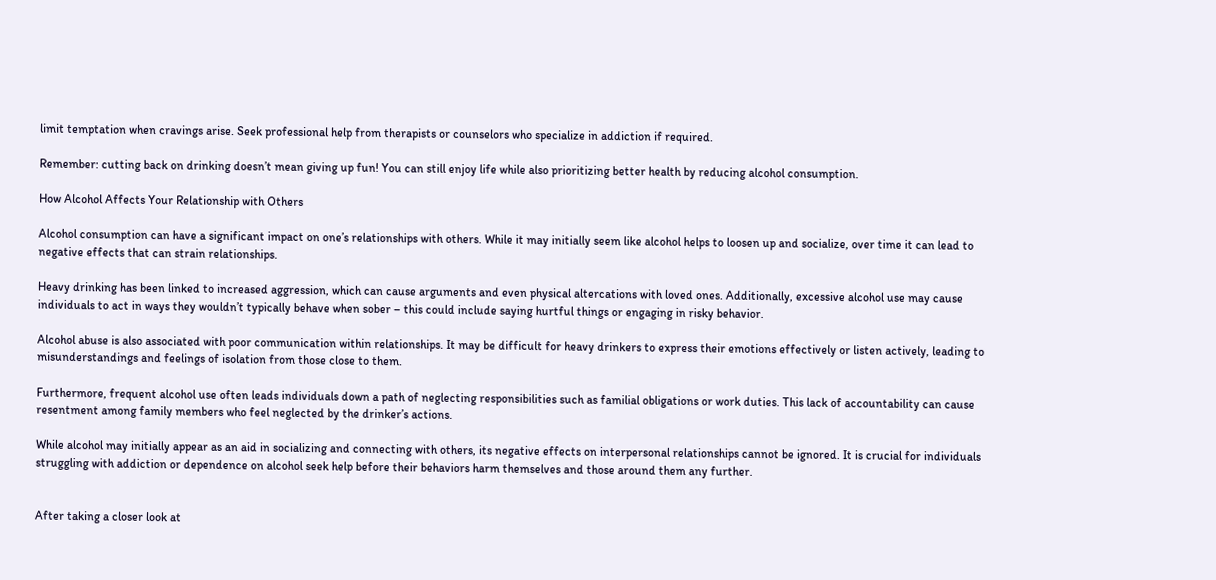limit temptation when cravings arise. Seek professional help from therapists or counselors who specialize in addiction if required.

Remember: cutting back on drinking doesn’t mean giving up fun! You can still enjoy life while also prioritizing better health by reducing alcohol consumption.

How Alcohol Affects Your Relationship with Others

Alcohol consumption can have a significant impact on one’s relationships with others. While it may initially seem like alcohol helps to loosen up and socialize, over time it can lead to negative effects that can strain relationships.

Heavy drinking has been linked to increased aggression, which can cause arguments and even physical altercations with loved ones. Additionally, excessive alcohol use may cause individuals to act in ways they wouldn’t typically behave when sober – this could include saying hurtful things or engaging in risky behavior.

Alcohol abuse is also associated with poor communication within relationships. It may be difficult for heavy drinkers to express their emotions effectively or listen actively, leading to misunderstandings and feelings of isolation from those close to them.

Furthermore, frequent alcohol use often leads individuals down a path of neglecting responsibilities such as familial obligations or work duties. This lack of accountability can cause resentment among family members who feel neglected by the drinker’s actions.

While alcohol may initially appear as an aid in socializing and connecting with others, its negative effects on interpersonal relationships cannot be ignored. It is crucial for individuals struggling with addiction or dependence on alcohol seek help before their behaviors harm themselves and those around them any further.


After taking a closer look at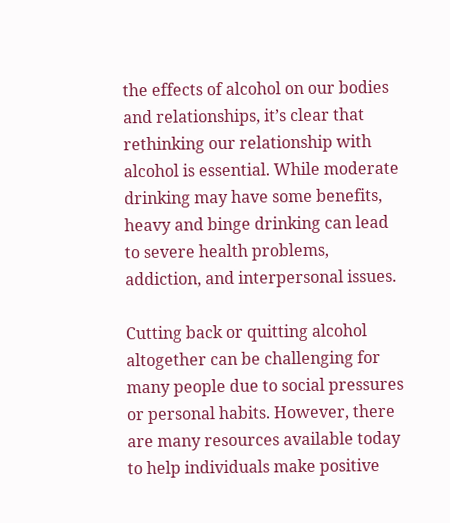the effects of alcohol on our bodies and relationships, it’s clear that rethinking our relationship with alcohol is essential. While moderate drinking may have some benefits, heavy and binge drinking can lead to severe health problems, addiction, and interpersonal issues.

Cutting back or quitting alcohol altogether can be challenging for many people due to social pressures or personal habits. However, there are many resources available today to help individuals make positive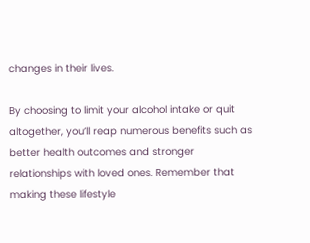changes in their lives.

By choosing to limit your alcohol intake or quit altogether, you’ll reap numerous benefits such as better health outcomes and stronger relationships with loved ones. Remember that making these lifestyle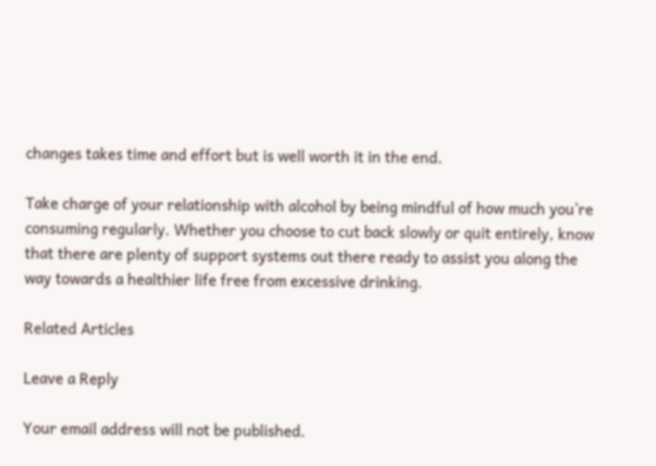changes takes time and effort but is well worth it in the end.

Take charge of your relationship with alcohol by being mindful of how much you’re consuming regularly. Whether you choose to cut back slowly or quit entirely, know that there are plenty of support systems out there ready to assist you along the way towards a healthier life free from excessive drinking.

Related Articles

Leave a Reply

Your email address will not be published.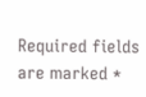Required fields are marked *